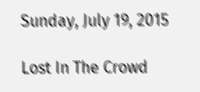Sunday, July 19, 2015

Lost In The Crowd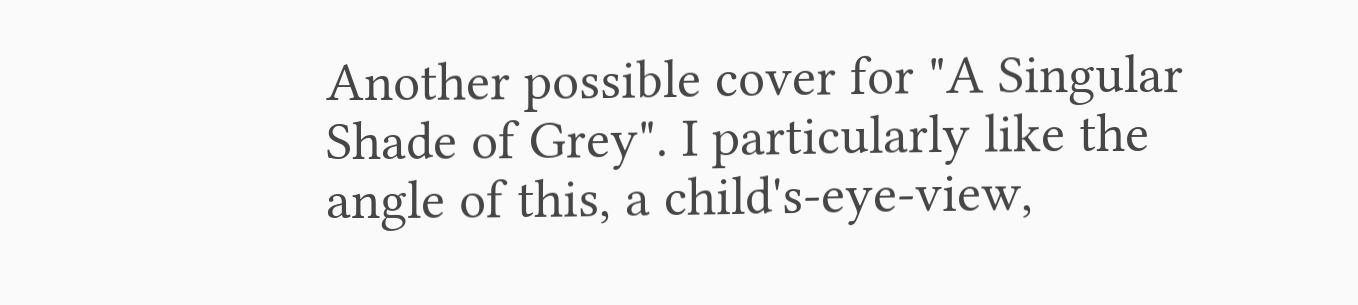Another possible cover for "A Singular Shade of Grey". I particularly like the angle of this, a child's-eye-view,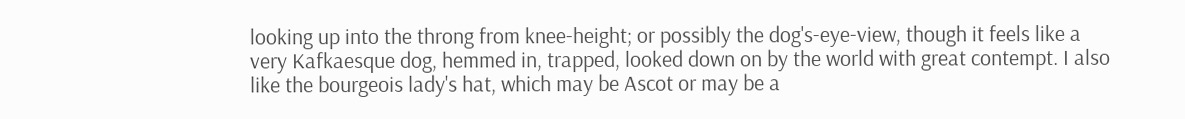looking up into the throng from knee-height; or possibly the dog's-eye-view, though it feels like a very Kafkaesque dog, hemmed in, trapped, looked down on by the world with great contempt. I also like the bourgeois lady's hat, which may be Ascot or may be a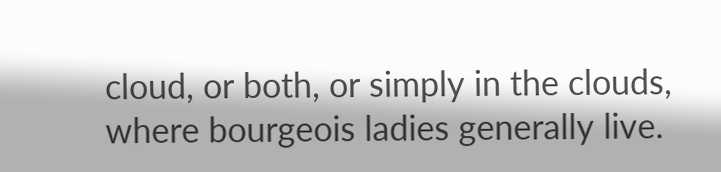cloud, or both, or simply in the clouds, where bourgeois ladies generally live.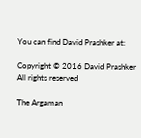You can find David Prashker at:

Copyright © 2016 David Prashker
All rights reserved

The Argaman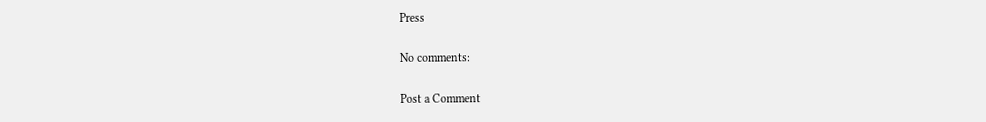Press

No comments:

Post a Comment